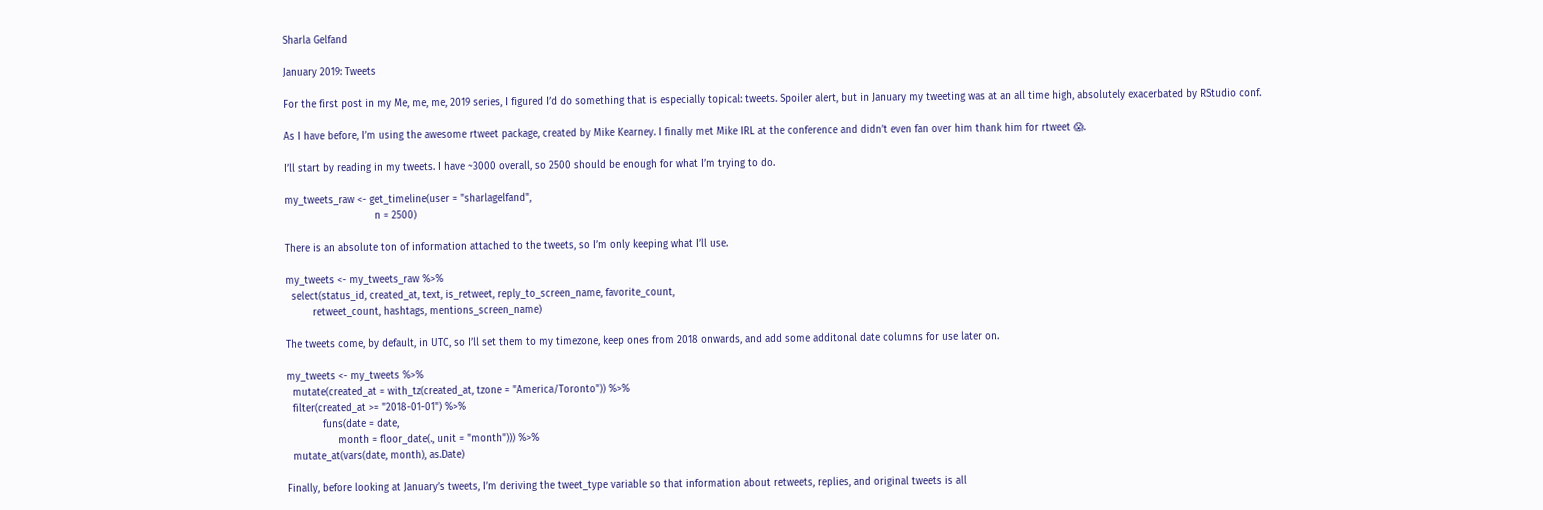Sharla Gelfand

January 2019: Tweets

For the first post in my Me, me, me, 2019 series, I figured I’d do something that is especially topical: tweets. Spoiler alert, but in January my tweeting was at an all time high, absolutely exacerbated by RStudio conf.

As I have before, I’m using the awesome rtweet package, created by Mike Kearney. I finally met Mike IRL at the conference and didn’t even fan over him thank him for rtweet 😱.

I’ll start by reading in my tweets. I have ~3000 overall, so 2500 should be enough for what I’m trying to do.

my_tweets_raw <- get_timeline(user = "sharlagelfand",
                              n = 2500)

There is an absolute ton of information attached to the tweets, so I’m only keeping what I’ll use.

my_tweets <- my_tweets_raw %>%
  select(status_id, created_at, text, is_retweet, reply_to_screen_name, favorite_count,
         retweet_count, hashtags, mentions_screen_name)

The tweets come, by default, in UTC, so I’ll set them to my timezone, keep ones from 2018 onwards, and add some additonal date columns for use later on.

my_tweets <- my_tweets %>%
  mutate(created_at = with_tz(created_at, tzone = "America/Toronto")) %>%
  filter(created_at >= "2018-01-01") %>%
            funs(date = date,
                 month = floor_date(., unit = "month"))) %>%
  mutate_at(vars(date, month), as.Date)

Finally, before looking at January’s tweets, I’m deriving the tweet_type variable so that information about retweets, replies, and original tweets is all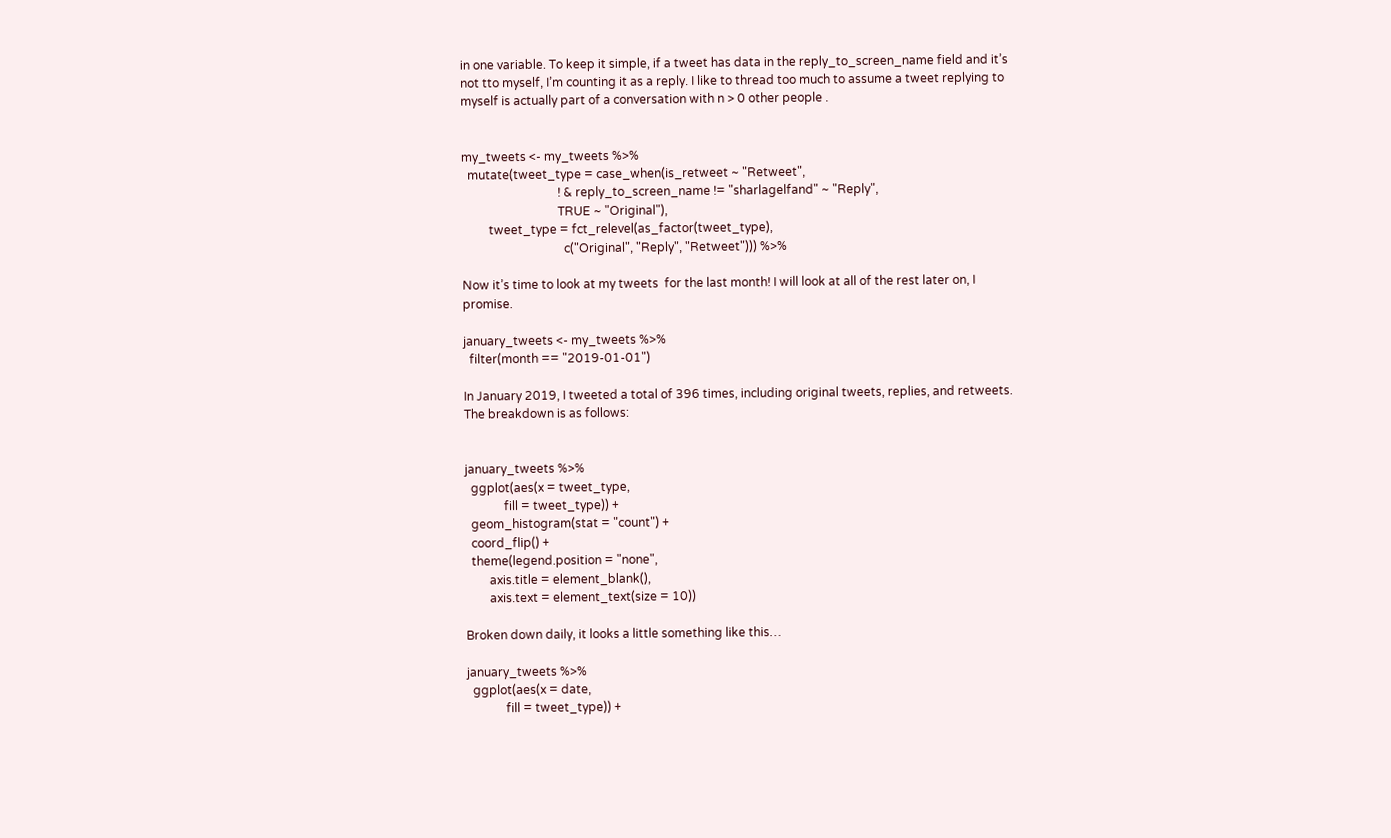in one variable. To keep it simple, if a tweet has data in the reply_to_screen_name field and it’s not tto myself, I’m counting it as a reply. I like to thread too much to assume a tweet replying to myself is actually part of a conversation with n > 0 other people .


my_tweets <- my_tweets %>%
  mutate(tweet_type = case_when(is_retweet ~ "Retweet",
                                ! & reply_to_screen_name != "sharlagelfand" ~ "Reply",
                                TRUE ~ "Original"),
         tweet_type = fct_relevel(as_factor(tweet_type),
                                  c("Original", "Reply", "Retweet"))) %>%

Now it’s time to look at my tweets  for the last month! I will look at all of the rest later on, I promise.

january_tweets <- my_tweets %>%
  filter(month == "2019-01-01")

In January 2019, I tweeted a total of 396 times, including original tweets, replies, and retweets. The breakdown is as follows:


january_tweets %>%
  ggplot(aes(x = tweet_type,
             fill = tweet_type)) +
  geom_histogram(stat = "count") +
  coord_flip() +
  theme(legend.position = "none",
        axis.title = element_blank(),
        axis.text = element_text(size = 10))

Broken down daily, it looks a little something like this…

january_tweets %>%
  ggplot(aes(x = date,
             fill = tweet_type)) +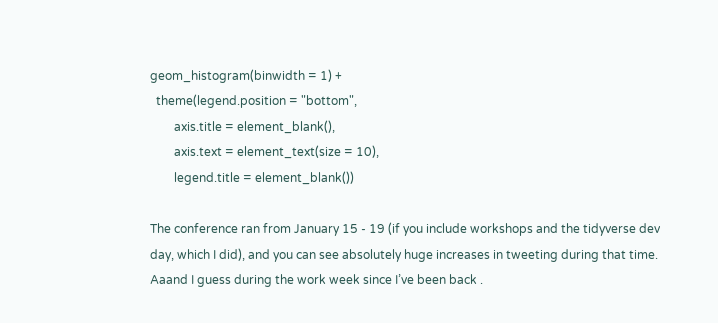geom_histogram(binwidth = 1) +
  theme(legend.position = "bottom",
        axis.title = element_blank(),
        axis.text = element_text(size = 10),
        legend.title = element_blank())

The conference ran from January 15 - 19 (if you include workshops and the tidyverse dev day, which I did), and you can see absolutely huge increases in tweeting during that time. Aaand I guess during the work week since I’ve been back .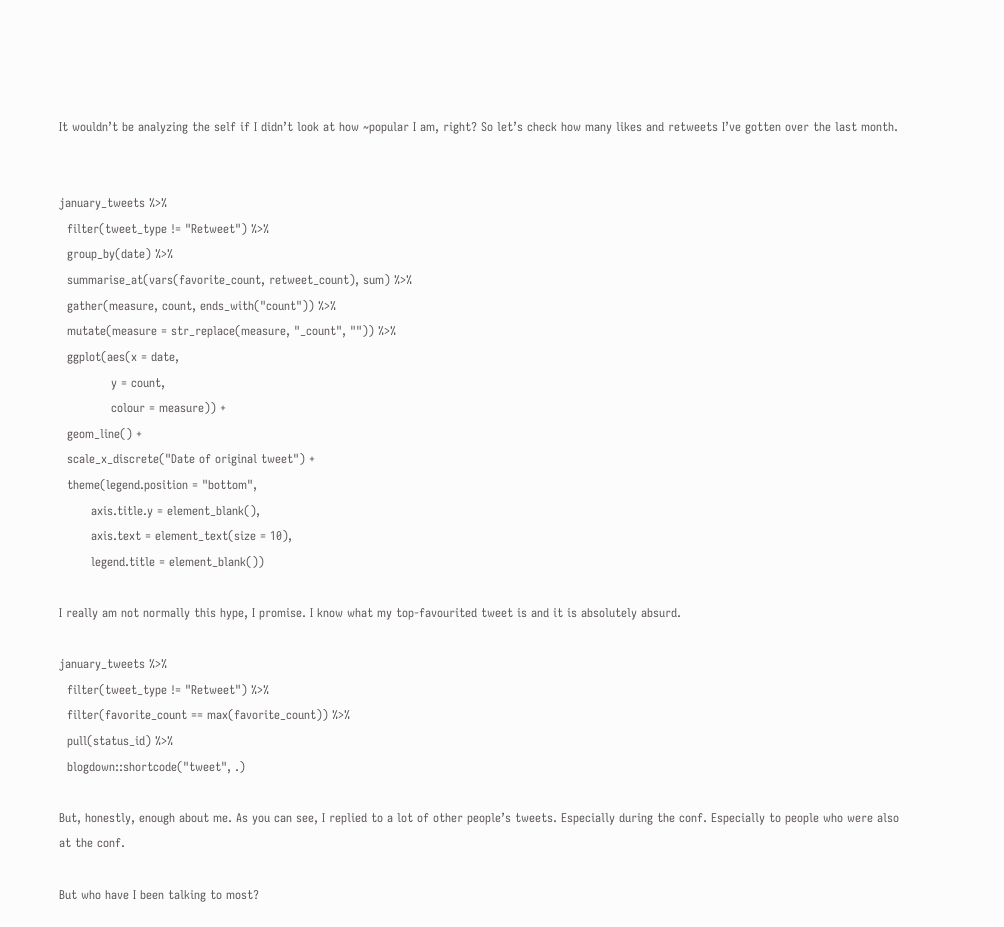It wouldn’t be analyzing the self if I didn’t look at how ~popular I am, right? So let’s check how many likes and retweets I’ve gotten over the last month.


january_tweets %>%
  filter(tweet_type != "Retweet") %>%
  group_by(date) %>%
  summarise_at(vars(favorite_count, retweet_count), sum) %>%
  gather(measure, count, ends_with("count")) %>%
  mutate(measure = str_replace(measure, "_count", "")) %>%
  ggplot(aes(x = date,
             y = count,
             colour = measure)) +
  geom_line() +
  scale_x_discrete("Date of original tweet") +
  theme(legend.position = "bottom",
        axis.title.y = element_blank(),
        axis.text = element_text(size = 10),
        legend.title = element_blank())

I really am not normally this hype, I promise. I know what my top-favourited tweet is and it is absolutely absurd.

january_tweets %>%
  filter(tweet_type != "Retweet") %>%
  filter(favorite_count == max(favorite_count)) %>%
  pull(status_id) %>%
  blogdown::shortcode("tweet", .)

But, honestly, enough about me. As you can see, I replied to a lot of other people’s tweets. Especially during the conf. Especially to people who were also at the conf.

But who have I been talking to most?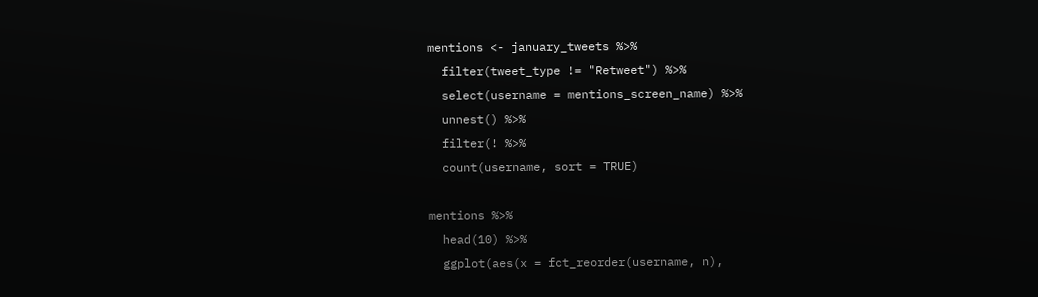mentions <- january_tweets %>%
  filter(tweet_type != "Retweet") %>%
  select(username = mentions_screen_name) %>%
  unnest() %>%
  filter(! %>%
  count(username, sort = TRUE)

mentions %>%
  head(10) %>%
  ggplot(aes(x = fct_reorder(username, n),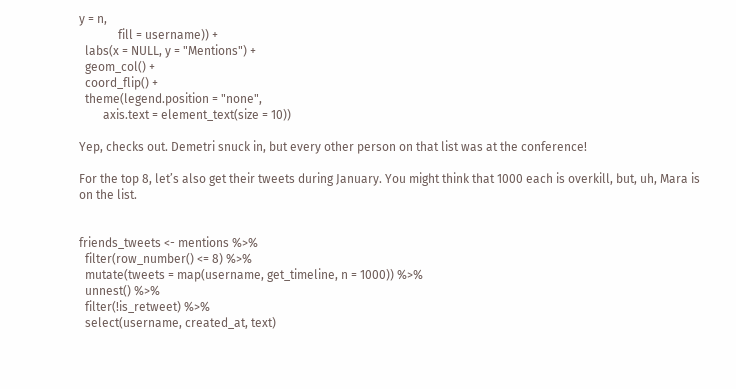y = n,
             fill = username)) +
  labs(x = NULL, y = "Mentions") +
  geom_col() +
  coord_flip() +
  theme(legend.position = "none",
        axis.text = element_text(size = 10))

Yep, checks out. Demetri snuck in, but every other person on that list was at the conference!

For the top 8, let’s also get their tweets during January. You might think that 1000 each is overkill, but, uh, Mara is on the list.


friends_tweets <- mentions %>%
  filter(row_number() <= 8) %>%
  mutate(tweets = map(username, get_timeline, n = 1000)) %>%
  unnest() %>%
  filter(!is_retweet) %>%
  select(username, created_at, text)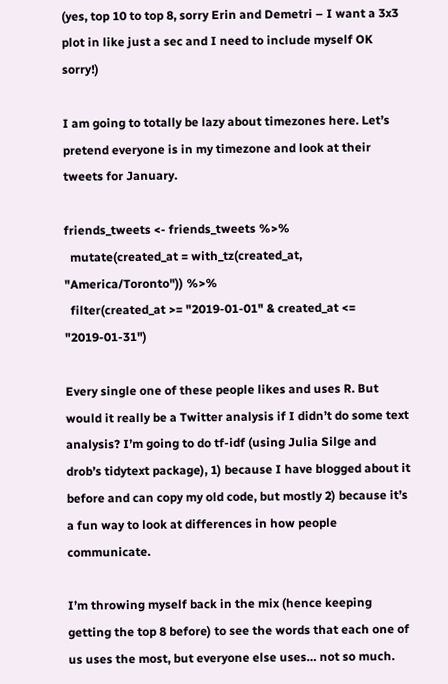(yes, top 10 to top 8, sorry Erin and Demetri – I want a 3x3 plot in like just a sec and I need to include myself OK sorry!)

I am going to totally be lazy about timezones here. Let’s pretend everyone is in my timezone and look at their tweets for January.

friends_tweets <- friends_tweets %>%
  mutate(created_at = with_tz(created_at, "America/Toronto")) %>%
  filter(created_at >= "2019-01-01" & created_at <= "2019-01-31")

Every single one of these people likes and uses R. But would it really be a Twitter analysis if I didn’t do some text analysis? I’m going to do tf-idf (using Julia Silge and drob’s tidytext package), 1) because I have blogged about it before and can copy my old code, but mostly 2) because it’s a fun way to look at differences in how people communicate.

I’m throwing myself back in the mix (hence keeping getting the top 8 before) to see the words that each one of us uses the most, but everyone else uses… not so much.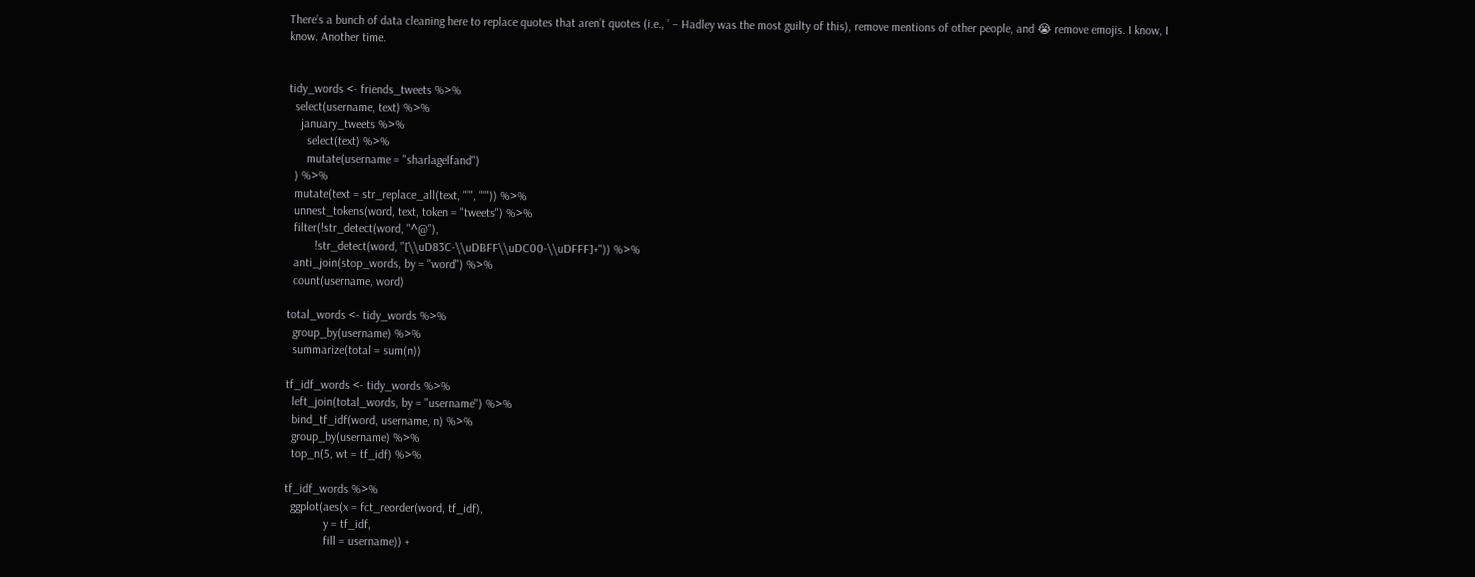There’s a bunch of data cleaning here to replace quotes that aren’t quotes (i.e., ’ – Hadley was the most guilty of this), remove mentions of other people, and 😭 remove emojis. I know, I know. Another time.


tidy_words <- friends_tweets %>%
  select(username, text) %>%
    january_tweets %>%
      select(text) %>%
      mutate(username = "sharlagelfand")
  ) %>%
  mutate(text = str_replace_all(text, "’", "'")) %>%
  unnest_tokens(word, text, token = "tweets") %>%
  filter(!str_detect(word, "^@"),
         !str_detect(word, "[\\uD83C-\\uDBFF\\uDC00-\\uDFFF]+")) %>%
  anti_join(stop_words, by = "word") %>%
  count(username, word)

total_words <- tidy_words %>%
  group_by(username) %>%
  summarize(total = sum(n))

tf_idf_words <- tidy_words %>%
  left_join(total_words, by = "username") %>%
  bind_tf_idf(word, username, n) %>%
  group_by(username) %>%
  top_n(5, wt = tf_idf) %>%

tf_idf_words %>%
  ggplot(aes(x = fct_reorder(word, tf_idf),
             y = tf_idf,
             fill = username)) +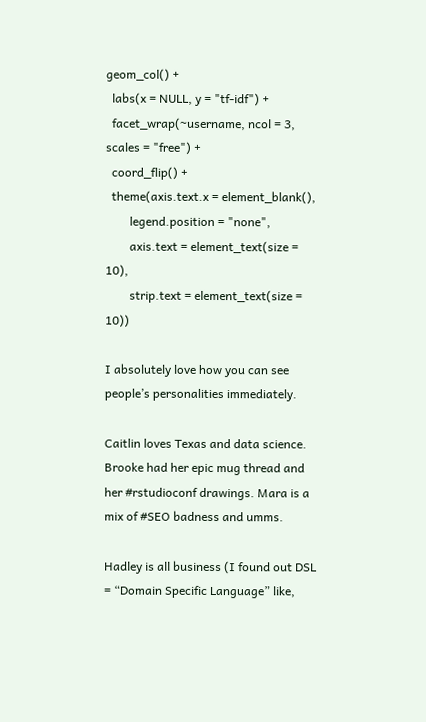geom_col() +
  labs(x = NULL, y = "tf-idf") +
  facet_wrap(~username, ncol = 3, scales = "free") +
  coord_flip() +
  theme(axis.text.x = element_blank(),
        legend.position = "none",
        axis.text = element_text(size = 10),
        strip.text = element_text(size = 10))

I absolutely love how you can see people’s personalities immediately.

Caitlin loves Texas and data science. Brooke had her epic mug thread and her #rstudioconf drawings. Mara is a mix of #SEO badness and umms.

Hadley is all business (I found out DSL = “Domain Specific Language” like,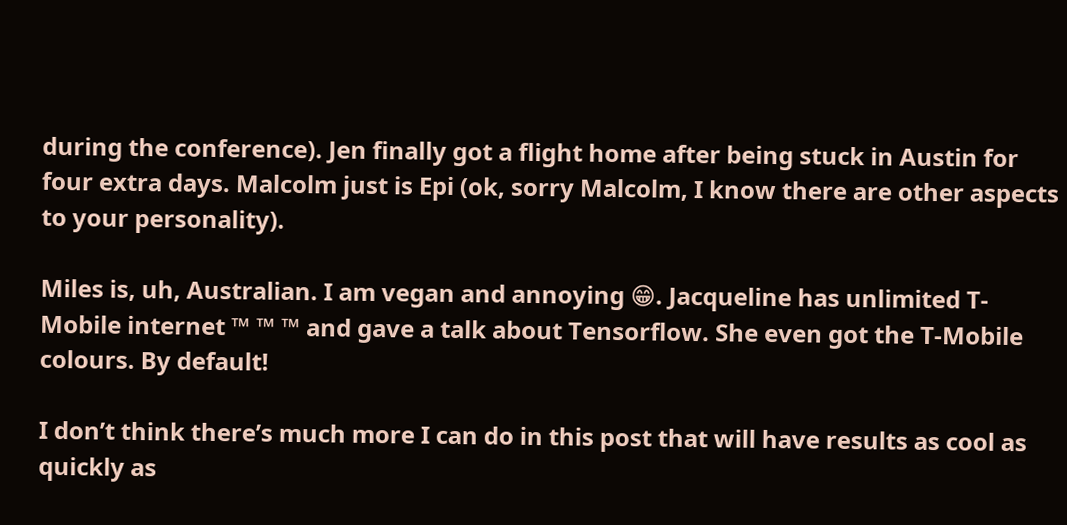during the conference). Jen finally got a flight home after being stuck in Austin for four extra days. Malcolm just is Epi (ok, sorry Malcolm, I know there are other aspects to your personality).

Miles is, uh, Australian. I am vegan and annoying 😁. Jacqueline has unlimited T-Mobile internet ™ ™ ™ and gave a talk about Tensorflow. She even got the T-Mobile colours. By default!

I don’t think there’s much more I can do in this post that will have results as cool as quickly as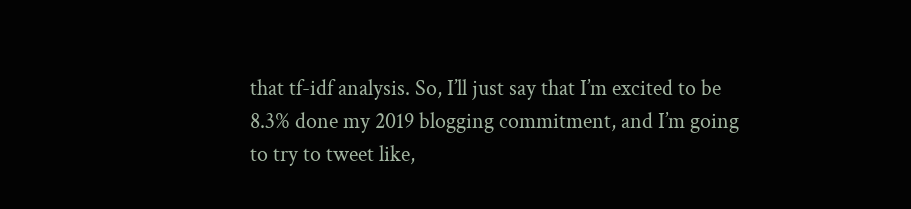that tf-idf analysis. So, I’ll just say that I’m excited to be 8.3% done my 2019 blogging commitment, and I’m going to try to tweet like,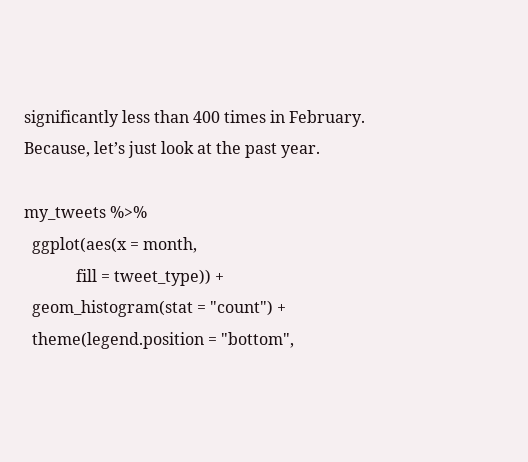significantly less than 400 times in February. Because, let’s just look at the past year.

my_tweets %>%
  ggplot(aes(x = month,
             fill = tweet_type)) +
  geom_histogram(stat = "count") +
  theme(legend.position = "bottom",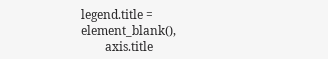legend.title = element_blank(),
        axis.title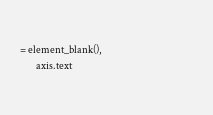= element_blank(),
        axis.text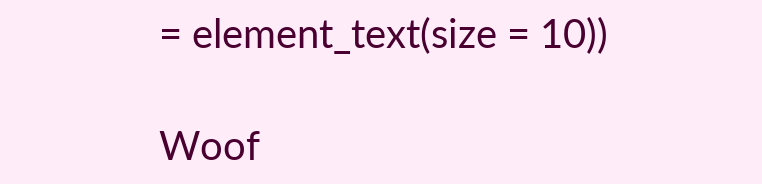= element_text(size = 10))

Woof